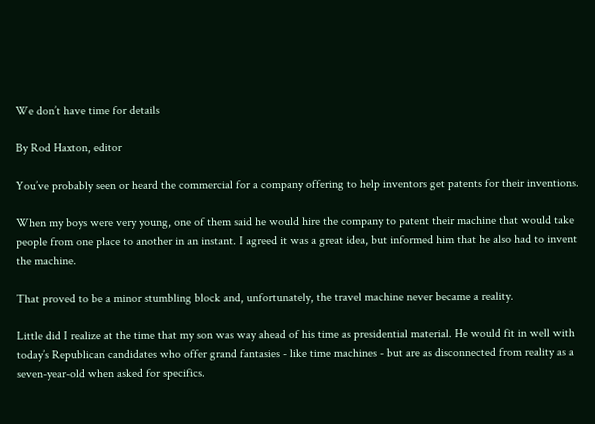We don’t have time for details

By Rod Haxton, editor

You’ve probably seen or heard the commercial for a company offering to help inventors get patents for their inventions.

When my boys were very young, one of them said he would hire the company to patent their machine that would take people from one place to another in an instant. I agreed it was a great idea, but informed him that he also had to invent the machine.

That proved to be a minor stumbling block and, unfortunately, the travel machine never became a reality.

Little did I realize at the time that my son was way ahead of his time as presidential material. He would fit in well with today’s Republican candidates who offer grand fantasies - like time machines - but are as disconnected from reality as a seven-year-old when asked for specifics.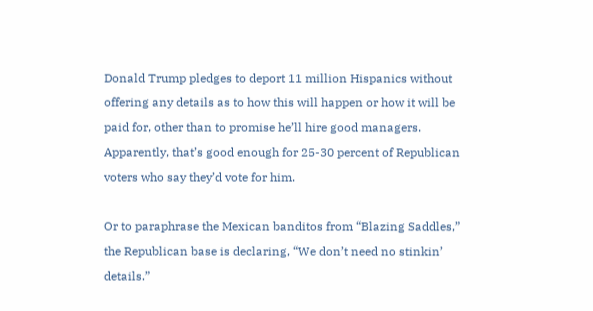Donald Trump pledges to deport 11 million Hispanics without offering any details as to how this will happen or how it will be paid for, other than to promise he’ll hire good managers. Apparently, that’s good enough for 25-30 percent of Republican voters who say they’d vote for him.

Or to paraphrase the Mexican banditos from “Blazing Saddles,” the Republican base is declaring, “We don’t need no stinkin’ details.”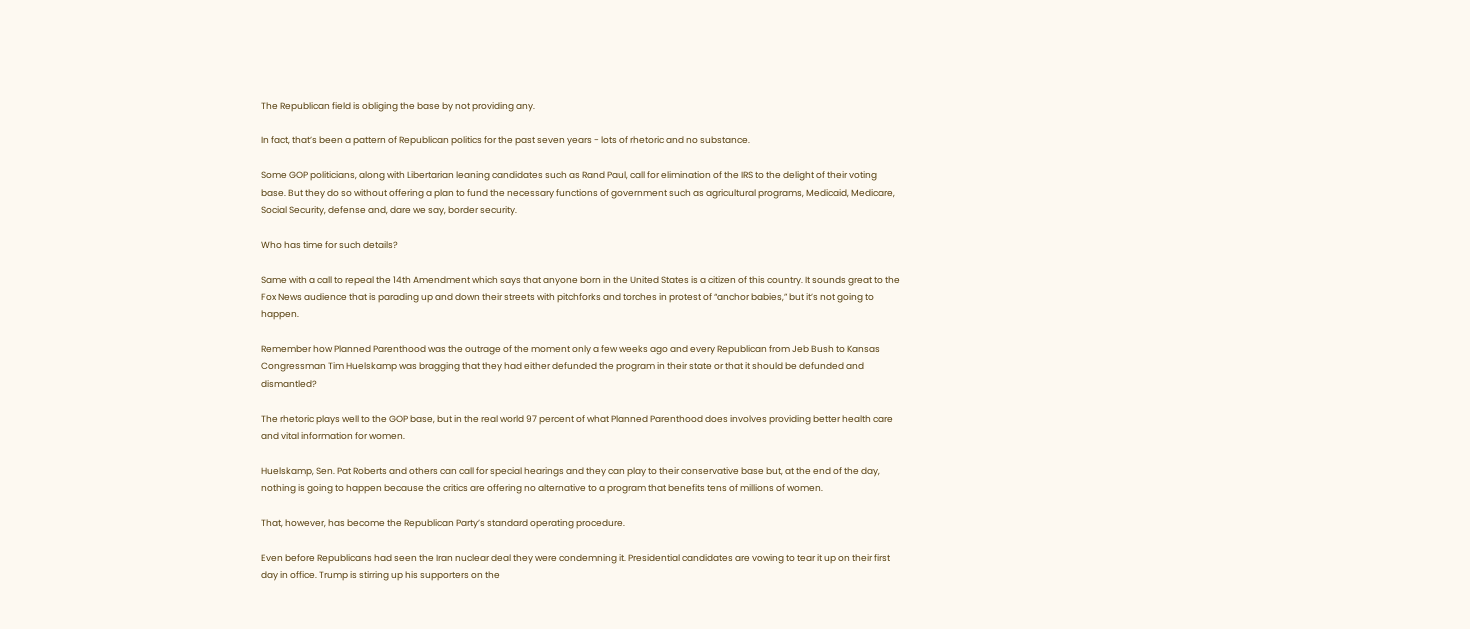The Republican field is obliging the base by not providing any.

In fact, that’s been a pattern of Republican politics for the past seven years - lots of rhetoric and no substance.

Some GOP politicians, along with Libertarian leaning candidates such as Rand Paul, call for elimination of the IRS to the delight of their voting base. But they do so without offering a plan to fund the necessary functions of government such as agricultural programs, Medicaid, Medicare, Social Security, defense and, dare we say, border security.

Who has time for such details?

Same with a call to repeal the 14th Amendment which says that anyone born in the United States is a citizen of this country. It sounds great to the Fox News audience that is parading up and down their streets with pitchforks and torches in protest of “anchor babies,” but it’s not going to happen.

Remember how Planned Parenthood was the outrage of the moment only a few weeks ago and every Republican from Jeb Bush to Kansas Congressman Tim Huelskamp was bragging that they had either defunded the program in their state or that it should be defunded and dismantled?

The rhetoric plays well to the GOP base, but in the real world 97 percent of what Planned Parenthood does involves providing better health care and vital information for women.

Huelskamp, Sen. Pat Roberts and others can call for special hearings and they can play to their conservative base but, at the end of the day, nothing is going to happen because the critics are offering no alternative to a program that benefits tens of millions of women.

That, however, has become the Republican Party’s standard operating procedure.

Even before Republicans had seen the Iran nuclear deal they were condemning it. Presidential candidates are vowing to tear it up on their first day in office. Trump is stirring up his supporters on the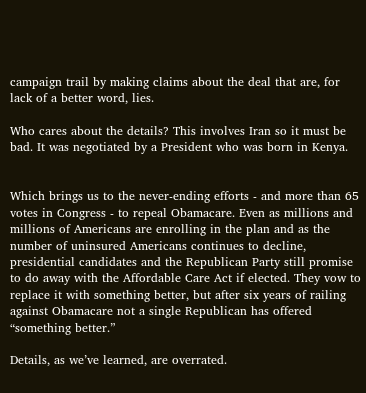campaign trail by making claims about the deal that are, for lack of a better word, lies.

Who cares about the details? This involves Iran so it must be bad. It was negotiated by a President who was born in Kenya.


Which brings us to the never-ending efforts - and more than 65 votes in Congress - to repeal Obamacare. Even as millions and millions of Americans are enrolling in the plan and as the number of uninsured Americans continues to decline, presidential candidates and the Republican Party still promise to do away with the Affordable Care Act if elected. They vow to replace it with something better, but after six years of railing against Obamacare not a single Republican has offered “something better.”

Details, as we’ve learned, are overrated.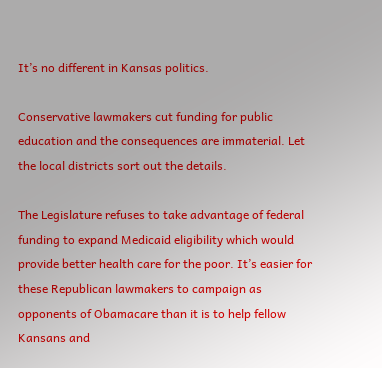It’s no different in Kansas politics.

Conservative lawmakers cut funding for public education and the consequences are immaterial. Let the local districts sort out the details.

The Legislature refuses to take advantage of federal funding to expand Medicaid eligibility which would provide better health care for the poor. It’s easier for these Republican lawmakers to campaign as opponents of Obamacare than it is to help fellow Kansans and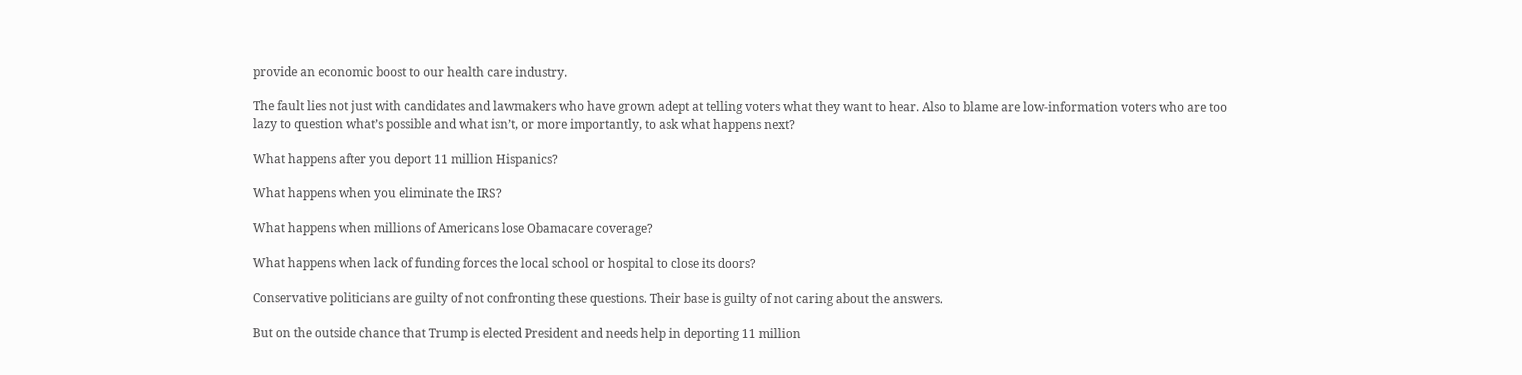provide an economic boost to our health care industry.

The fault lies not just with candidates and lawmakers who have grown adept at telling voters what they want to hear. Also to blame are low-information voters who are too lazy to question what’s possible and what isn’t, or more importantly, to ask what happens next?

What happens after you deport 11 million Hispanics?

What happens when you eliminate the IRS?

What happens when millions of Americans lose Obamacare coverage?

What happens when lack of funding forces the local school or hospital to close its doors?

Conservative politicians are guilty of not confronting these questions. Their base is guilty of not caring about the answers.

But on the outside chance that Trump is elected President and needs help in deporting 11 million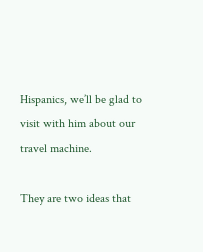Hispanics, we’ll be glad to visit with him about our travel machine.

They are two ideas that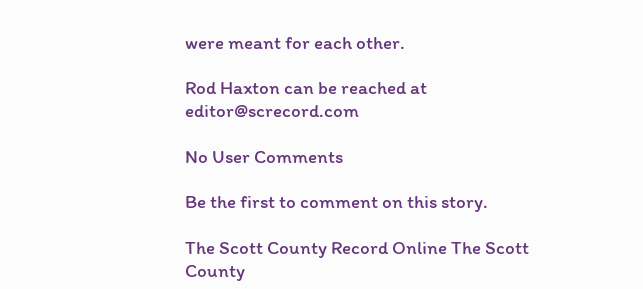were meant for each other.

Rod Haxton can be reached at editor@screcord.com

No User Comments

Be the first to comment on this story.

The Scott County Record Online The Scott County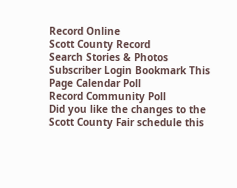Record Online
Scott County Record
Search Stories & Photos Subscriber Login Bookmark This Page Calendar Poll
Record Community Poll
Did you like the changes to the Scott County Fair schedule this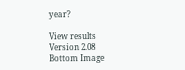year?

View results
Version 2.08
Bottom Image